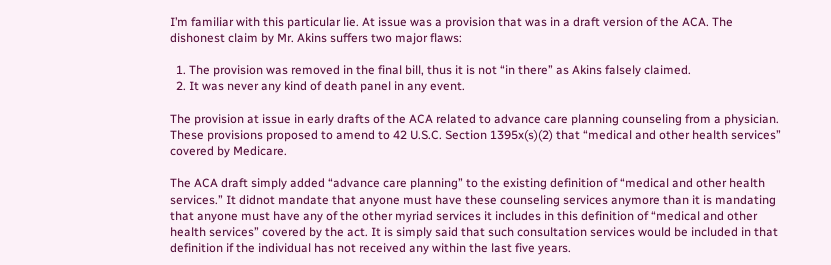I’m familiar with this particular lie. At issue was a provision that was in a draft version of the ACA. The dishonest claim by Mr. Akins suffers two major flaws:

  1. The provision was removed in the final bill, thus it is not “in there” as Akins falsely claimed.
  2. It was never any kind of death panel in any event.

The provision at issue in early drafts of the ACA related to advance care planning counseling from a physician. These provisions proposed to amend to 42 U.S.C. Section 1395x(s)(2) that “medical and other health services” covered by Medicare.

The ACA draft simply added “advance care planning” to the existing definition of “medical and other health services.” It didnot mandate that anyone must have these counseling services anymore than it is mandating that anyone must have any of the other myriad services it includes in this definition of “medical and other health services” covered by the act. It is simply said that such consultation services would be included in that definition if the individual has not received any within the last five years.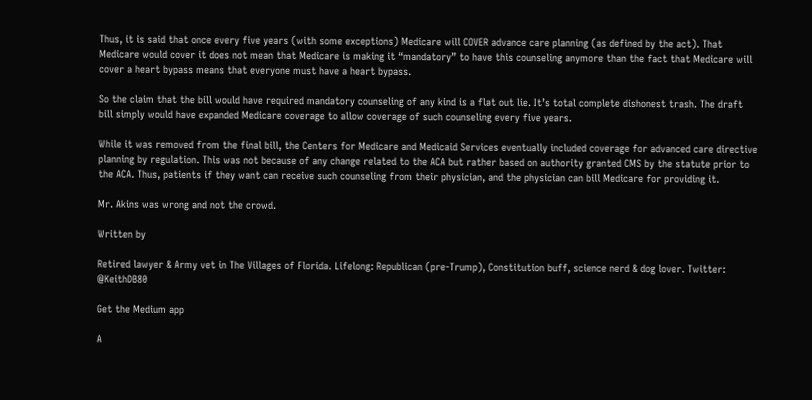Thus, it is said that once every five years (with some exceptions) Medicare will COVER advance care planning (as defined by the act). That Medicare would cover it does not mean that Medicare is making it “mandatory” to have this counseling anymore than the fact that Medicare will cover a heart bypass means that everyone must have a heart bypass.

So the claim that the bill would have required mandatory counseling of any kind is a flat out lie. It’s total complete dishonest trash. The draft bill simply would have expanded Medicare coverage to allow coverage of such counseling every five years.

While it was removed from the final bill, the Centers for Medicare and Medicaid Services eventually included coverage for advanced care directive planning by regulation. This was not because of any change related to the ACA but rather based on authority granted CMS by the statute prior to the ACA. Thus, patients if they want can receive such counseling from their physician, and the physician can bill Medicare for providing it.

Mr. Akins was wrong and not the crowd.

Written by

Retired lawyer & Army vet in The Villages of Florida. Lifelong: Republican (pre-Trump), Constitution buff, science nerd & dog lover. Twitter: @KeithDB80

Get the Medium app

A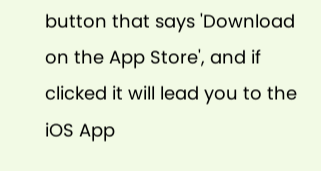button that says 'Download on the App Store', and if clicked it will lead you to the iOS App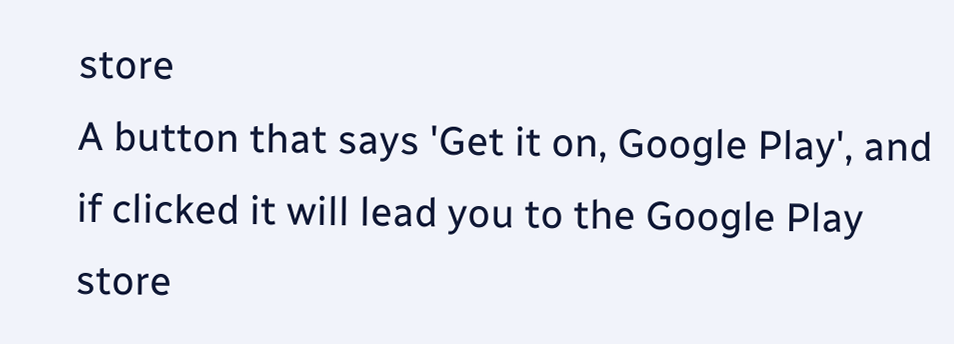store
A button that says 'Get it on, Google Play', and if clicked it will lead you to the Google Play store